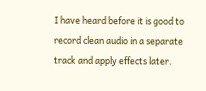I have heard before it is good to record clean audio in a separate track and apply effects later.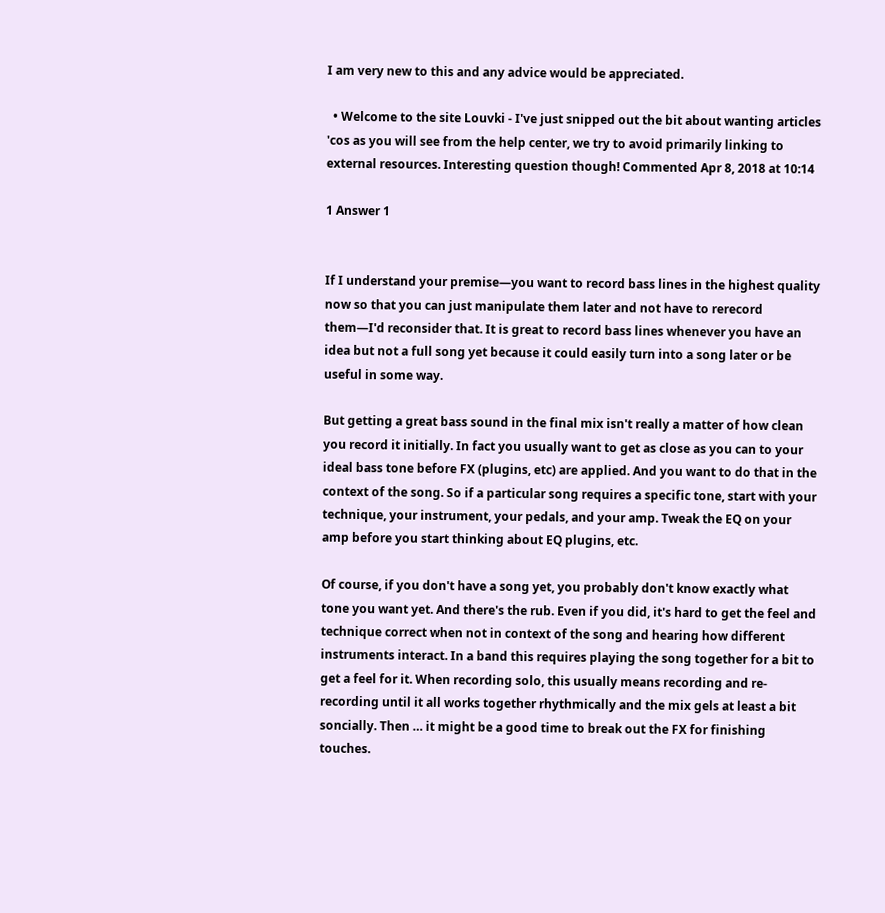I am very new to this and any advice would be appreciated.

  • Welcome to the site Louvki - I've just snipped out the bit about wanting articles 'cos as you will see from the help center, we try to avoid primarily linking to external resources. Interesting question though! Commented Apr 8, 2018 at 10:14

1 Answer 1


If I understand your premise—you want to record bass lines in the highest quality now so that you can just manipulate them later and not have to rerecord them—I'd reconsider that. It is great to record bass lines whenever you have an idea but not a full song yet because it could easily turn into a song later or be useful in some way.

But getting a great bass sound in the final mix isn't really a matter of how clean you record it initially. In fact you usually want to get as close as you can to your ideal bass tone before FX (plugins, etc) are applied. And you want to do that in the context of the song. So if a particular song requires a specific tone, start with your technique, your instrument, your pedals, and your amp. Tweak the EQ on your amp before you start thinking about EQ plugins, etc.

Of course, if you don't have a song yet, you probably don't know exactly what tone you want yet. And there's the rub. Even if you did, it's hard to get the feel and technique correct when not in context of the song and hearing how different instruments interact. In a band this requires playing the song together for a bit to get a feel for it. When recording solo, this usually means recording and re-recording until it all works together rhythmically and the mix gels at least a bit soncially. Then … it might be a good time to break out the FX for finishing touches.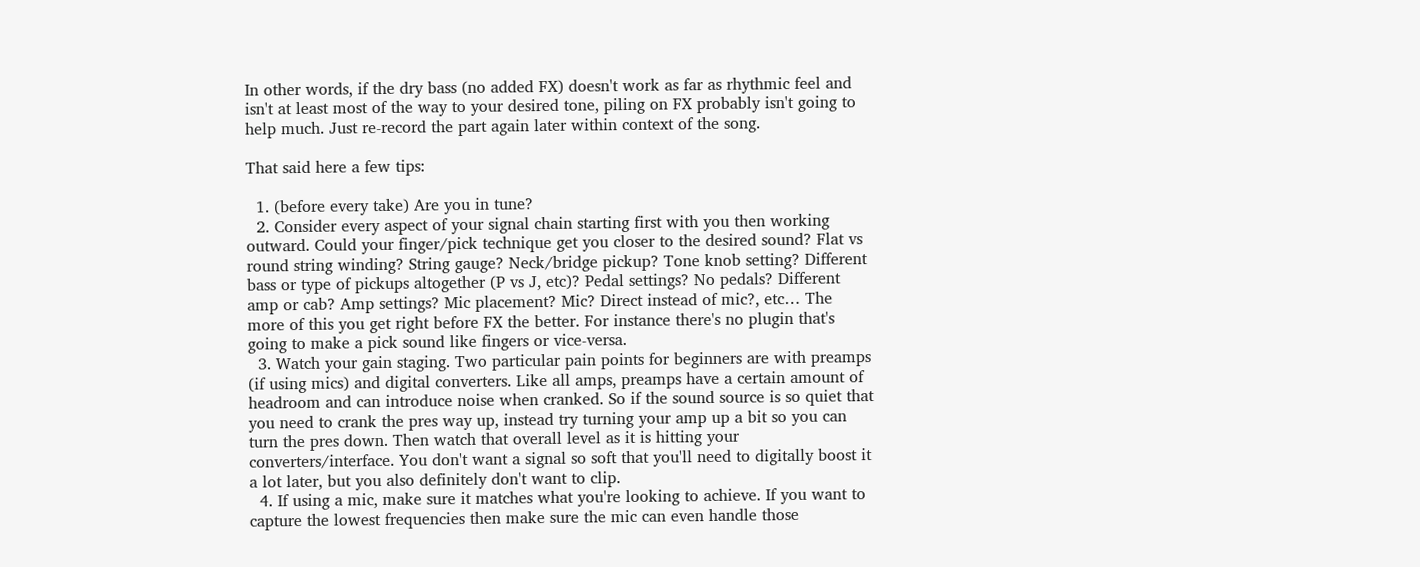In other words, if the dry bass (no added FX) doesn't work as far as rhythmic feel and isn't at least most of the way to your desired tone, piling on FX probably isn't going to help much. Just re-record the part again later within context of the song.

That said here a few tips:

  1. (before every take) Are you in tune?
  2. Consider every aspect of your signal chain starting first with you then working outward. Could your finger/pick technique get you closer to the desired sound? Flat vs round string winding? String gauge? Neck/bridge pickup? Tone knob setting? Different bass or type of pickups altogether (P vs J, etc)? Pedal settings? No pedals? Different amp or cab? Amp settings? Mic placement? Mic? Direct instead of mic?, etc… The more of this you get right before FX the better. For instance there's no plugin that's going to make a pick sound like fingers or vice-versa.
  3. Watch your gain staging. Two particular pain points for beginners are with preamps (if using mics) and digital converters. Like all amps, preamps have a certain amount of headroom and can introduce noise when cranked. So if the sound source is so quiet that you need to crank the pres way up, instead try turning your amp up a bit so you can turn the pres down. Then watch that overall level as it is hitting your converters/interface. You don't want a signal so soft that you'll need to digitally boost it a lot later, but you also definitely don't want to clip.
  4. If using a mic, make sure it matches what you're looking to achieve. If you want to capture the lowest frequencies then make sure the mic can even handle those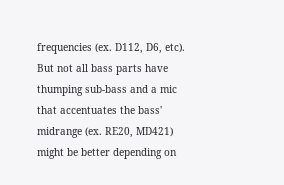frequencies (ex. D112, D6, etc). But not all bass parts have thumping sub-bass and a mic that accentuates the bass' midrange (ex. RE20, MD421) might be better depending on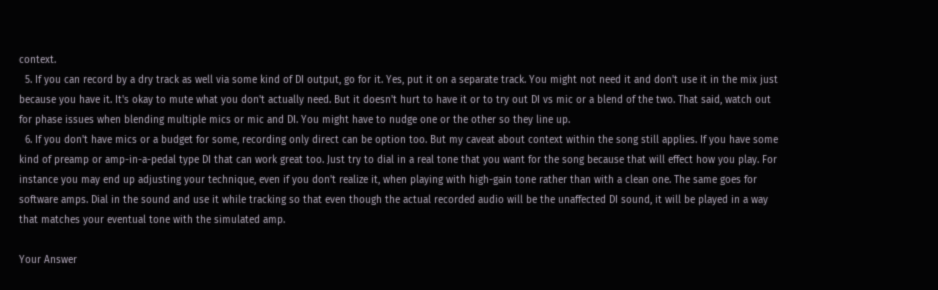context.
  5. If you can record by a dry track as well via some kind of DI output, go for it. Yes, put it on a separate track. You might not need it and don't use it in the mix just because you have it. It's okay to mute what you don't actually need. But it doesn't hurt to have it or to try out DI vs mic or a blend of the two. That said, watch out for phase issues when blending multiple mics or mic and DI. You might have to nudge one or the other so they line up.
  6. If you don't have mics or a budget for some, recording only direct can be option too. But my caveat about context within the song still applies. If you have some kind of preamp or amp-in-a-pedal type DI that can work great too. Just try to dial in a real tone that you want for the song because that will effect how you play. For instance you may end up adjusting your technique, even if you don't realize it, when playing with high-gain tone rather than with a clean one. The same goes for software amps. Dial in the sound and use it while tracking so that even though the actual recorded audio will be the unaffected DI sound, it will be played in a way that matches your eventual tone with the simulated amp.

Your Answer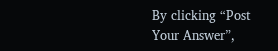By clicking “Post Your Answer”,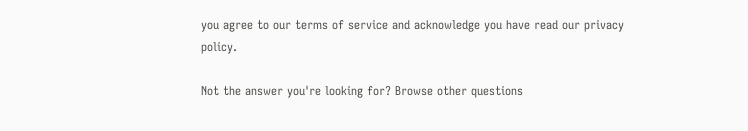you agree to our terms of service and acknowledge you have read our privacy policy.

Not the answer you're looking for? Browse other questions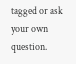tagged or ask your own question.